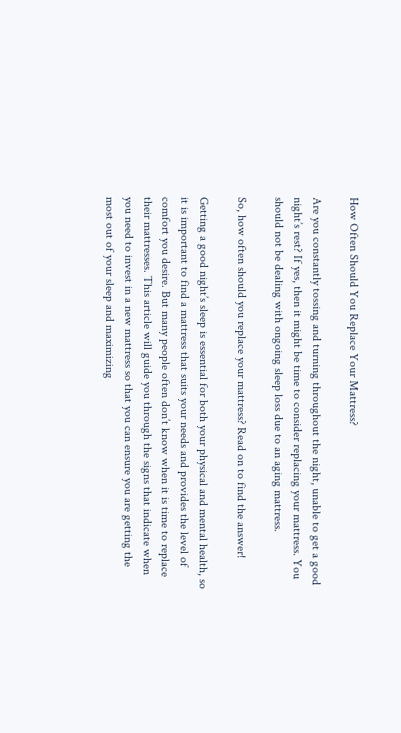How Often Should You Replace Your Mattress?

Are you constantly tossing and turning throughout the night, unable to get a good night’s rest? If yes, then it might be time to consider replacing your mattress. You should not be dealing with ongoing sleep loss due to an aging mattress.

So, how often should you replace your mattress? Read on to find the answer!

Getting a good night’s sleep is essential for both your physical and mental health, so it is important to find a mattress that suits your needs and provides the level of comfort you desire. But many people often don’t know when it is time to replace their mattresses. This article will guide you through the signs that indicate when you need to invest in a new mattress so that you can ensure you are getting the most out of your sleep and maximizing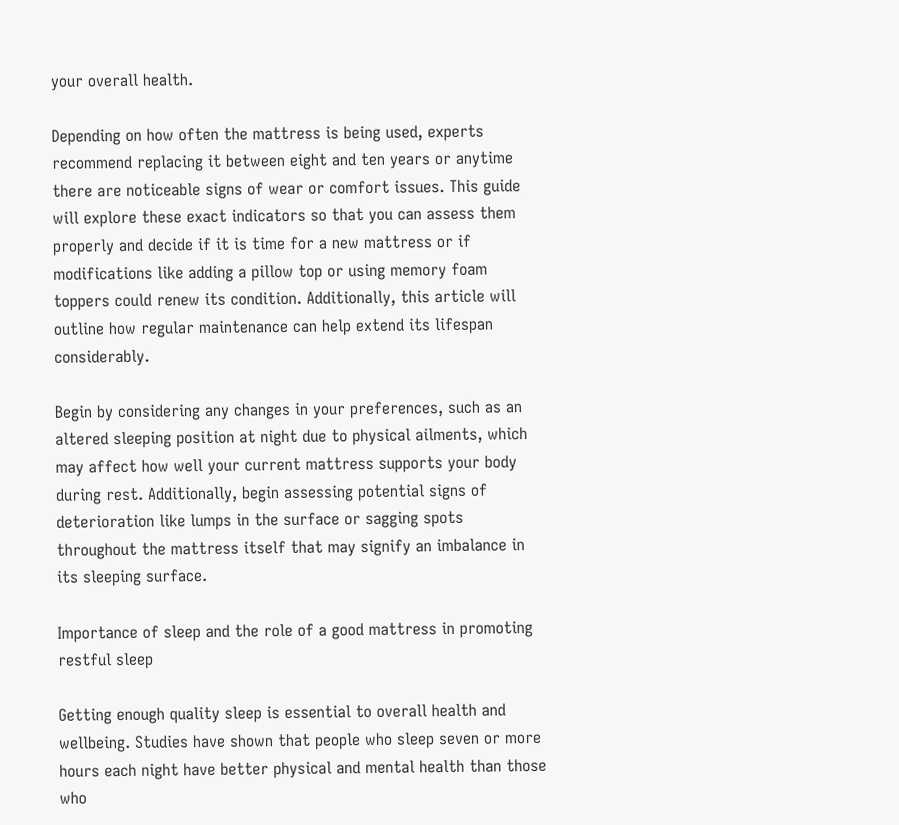your overall health.

Depending on how often the mattress is being used, experts recommend replacing it between eight and ten years or anytime there are noticeable signs of wear or comfort issues. This guide will explore these exact indicators so that you can assess them properly and decide if it is time for a new mattress or if modifications like adding a pillow top or using memory foam toppers could renew its condition. Additionally, this article will outline how regular maintenance can help extend its lifespan considerably.

Begin by considering any changes in your preferences, such as an altered sleeping position at night due to physical ailments, which may affect how well your current mattress supports your body during rest. Additionally, begin assessing potential signs of deterioration like lumps in the surface or sagging spots throughout the mattress itself that may signify an imbalance in its sleeping surface.

Importance of sleep and the role of a good mattress in promoting restful sleep

Getting enough quality sleep is essential to overall health and wellbeing. Studies have shown that people who sleep seven or more hours each night have better physical and mental health than those who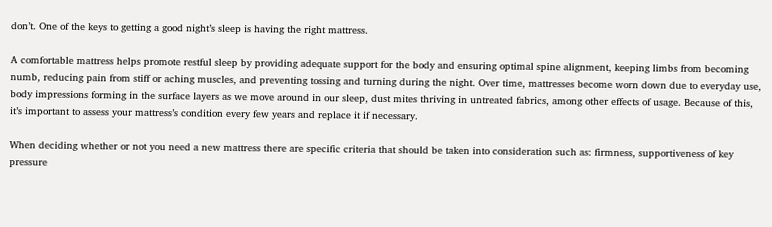don’t. One of the keys to getting a good night’s sleep is having the right mattress.

A comfortable mattress helps promote restful sleep by providing adequate support for the body and ensuring optimal spine alignment, keeping limbs from becoming numb, reducing pain from stiff or aching muscles, and preventing tossing and turning during the night. Over time, mattresses become worn down due to everyday use, body impressions forming in the surface layers as we move around in our sleep, dust mites thriving in untreated fabrics, among other effects of usage. Because of this, it’s important to assess your mattress’s condition every few years and replace it if necessary.

When deciding whether or not you need a new mattress there are specific criteria that should be taken into consideration such as: firmness, supportiveness of key pressure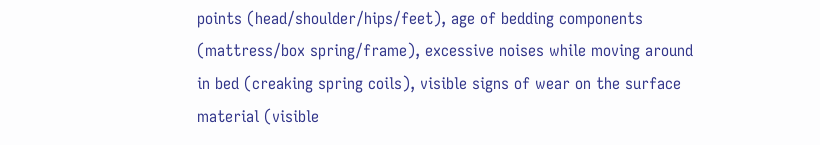points (head/shoulder/hips/feet), age of bedding components (mattress/box spring/frame), excessive noises while moving around in bed (creaking spring coils), visible signs of wear on the surface material (visible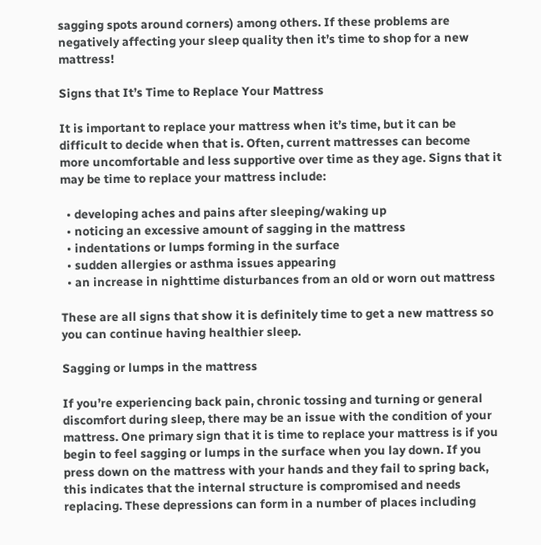sagging spots around corners) among others. If these problems are negatively affecting your sleep quality then it’s time to shop for a new mattress!

Signs that It’s Time to Replace Your Mattress

It is important to replace your mattress when it’s time, but it can be difficult to decide when that is. Often, current mattresses can become more uncomfortable and less supportive over time as they age. Signs that it may be time to replace your mattress include:

  • developing aches and pains after sleeping/waking up
  • noticing an excessive amount of sagging in the mattress
  • indentations or lumps forming in the surface
  • sudden allergies or asthma issues appearing
  • an increase in nighttime disturbances from an old or worn out mattress

These are all signs that show it is definitely time to get a new mattress so you can continue having healthier sleep.

Sagging or lumps in the mattress

If you’re experiencing back pain, chronic tossing and turning or general discomfort during sleep, there may be an issue with the condition of your mattress. One primary sign that it is time to replace your mattress is if you begin to feel sagging or lumps in the surface when you lay down. If you press down on the mattress with your hands and they fail to spring back, this indicates that the internal structure is compromised and needs replacing. These depressions can form in a number of places including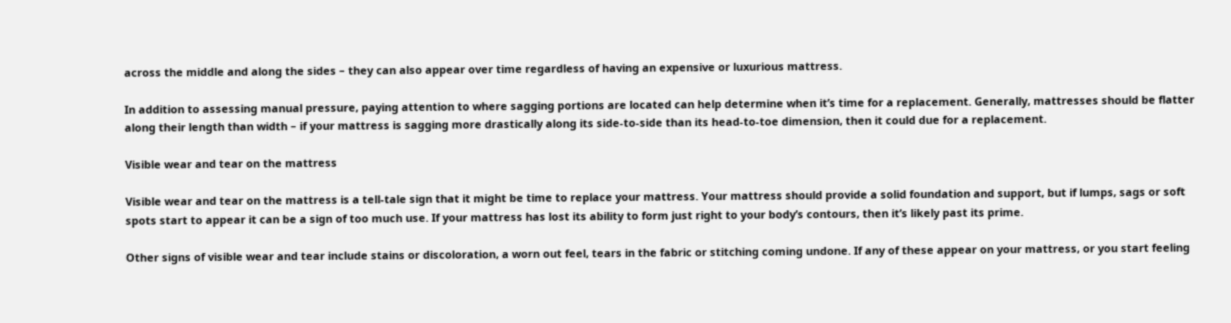across the middle and along the sides – they can also appear over time regardless of having an expensive or luxurious mattress.

In addition to assessing manual pressure, paying attention to where sagging portions are located can help determine when it’s time for a replacement. Generally, mattresses should be flatter along their length than width – if your mattress is sagging more drastically along its side-to-side than its head-to-toe dimension, then it could due for a replacement.

Visible wear and tear on the mattress

Visible wear and tear on the mattress is a tell-tale sign that it might be time to replace your mattress. Your mattress should provide a solid foundation and support, but if lumps, sags or soft spots start to appear it can be a sign of too much use. If your mattress has lost its ability to form just right to your body’s contours, then it’s likely past its prime.

Other signs of visible wear and tear include stains or discoloration, a worn out feel, tears in the fabric or stitching coming undone. If any of these appear on your mattress, or you start feeling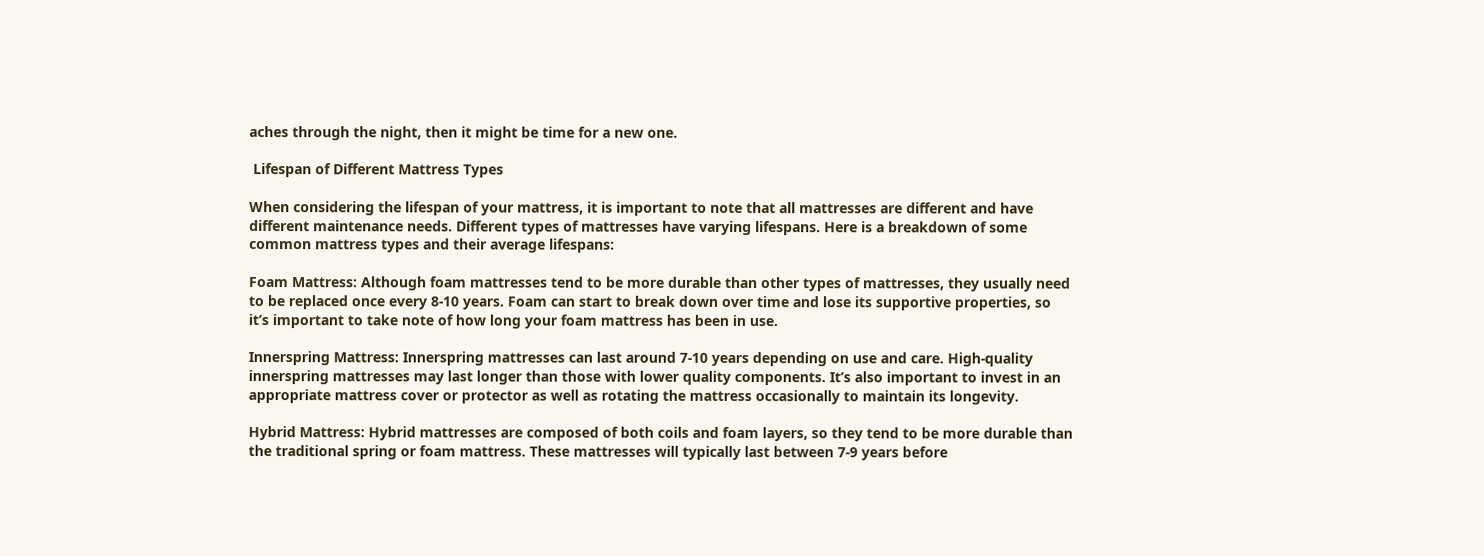aches through the night, then it might be time for a new one.

 Lifespan of Different Mattress Types

When considering the lifespan of your mattress, it is important to note that all mattresses are different and have different maintenance needs. Different types of mattresses have varying lifespans. Here is a breakdown of some common mattress types and their average lifespans:

Foam Mattress: Although foam mattresses tend to be more durable than other types of mattresses, they usually need to be replaced once every 8-10 years. Foam can start to break down over time and lose its supportive properties, so it’s important to take note of how long your foam mattress has been in use.

Innerspring Mattress: Innerspring mattresses can last around 7-10 years depending on use and care. High-quality innerspring mattresses may last longer than those with lower quality components. It’s also important to invest in an appropriate mattress cover or protector as well as rotating the mattress occasionally to maintain its longevity.

Hybrid Mattress: Hybrid mattresses are composed of both coils and foam layers, so they tend to be more durable than the traditional spring or foam mattress. These mattresses will typically last between 7-9 years before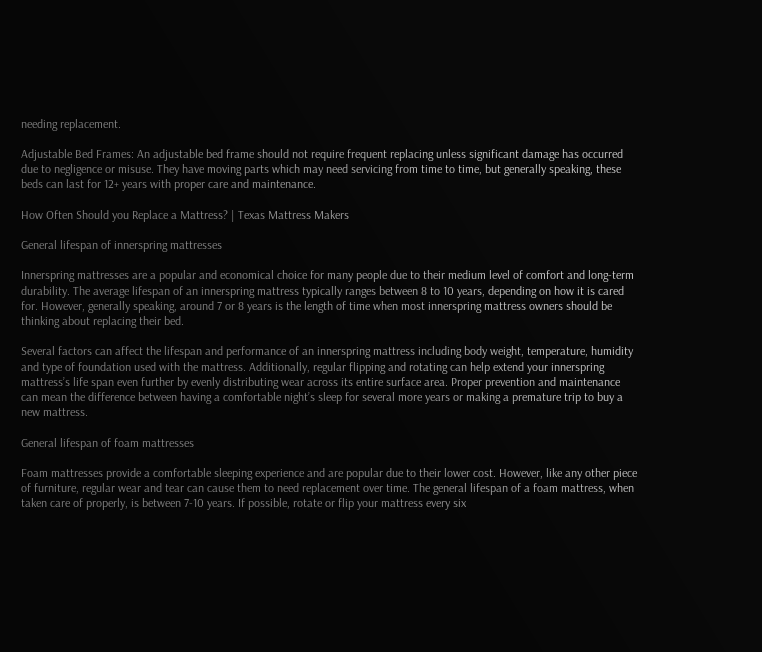needing replacement.

Adjustable Bed Frames: An adjustable bed frame should not require frequent replacing unless significant damage has occurred due to negligence or misuse. They have moving parts which may need servicing from time to time, but generally speaking, these beds can last for 12+ years with proper care and maintenance.

How Often Should you Replace a Mattress? | Texas Mattress Makers

General lifespan of innerspring mattresses

Innerspring mattresses are a popular and economical choice for many people due to their medium level of comfort and long-term durability. The average lifespan of an innerspring mattress typically ranges between 8 to 10 years, depending on how it is cared for. However, generally speaking, around 7 or 8 years is the length of time when most innerspring mattress owners should be thinking about replacing their bed.

Several factors can affect the lifespan and performance of an innerspring mattress including body weight, temperature, humidity and type of foundation used with the mattress. Additionally, regular flipping and rotating can help extend your innerspring mattress’s life span even further by evenly distributing wear across its entire surface area. Proper prevention and maintenance can mean the difference between having a comfortable night’s sleep for several more years or making a premature trip to buy a new mattress.

General lifespan of foam mattresses

Foam mattresses provide a comfortable sleeping experience and are popular due to their lower cost. However, like any other piece of furniture, regular wear and tear can cause them to need replacement over time. The general lifespan of a foam mattress, when taken care of properly, is between 7-10 years. If possible, rotate or flip your mattress every six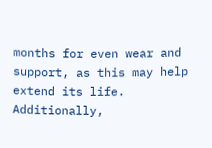months for even wear and support, as this may help extend its life. Additionally,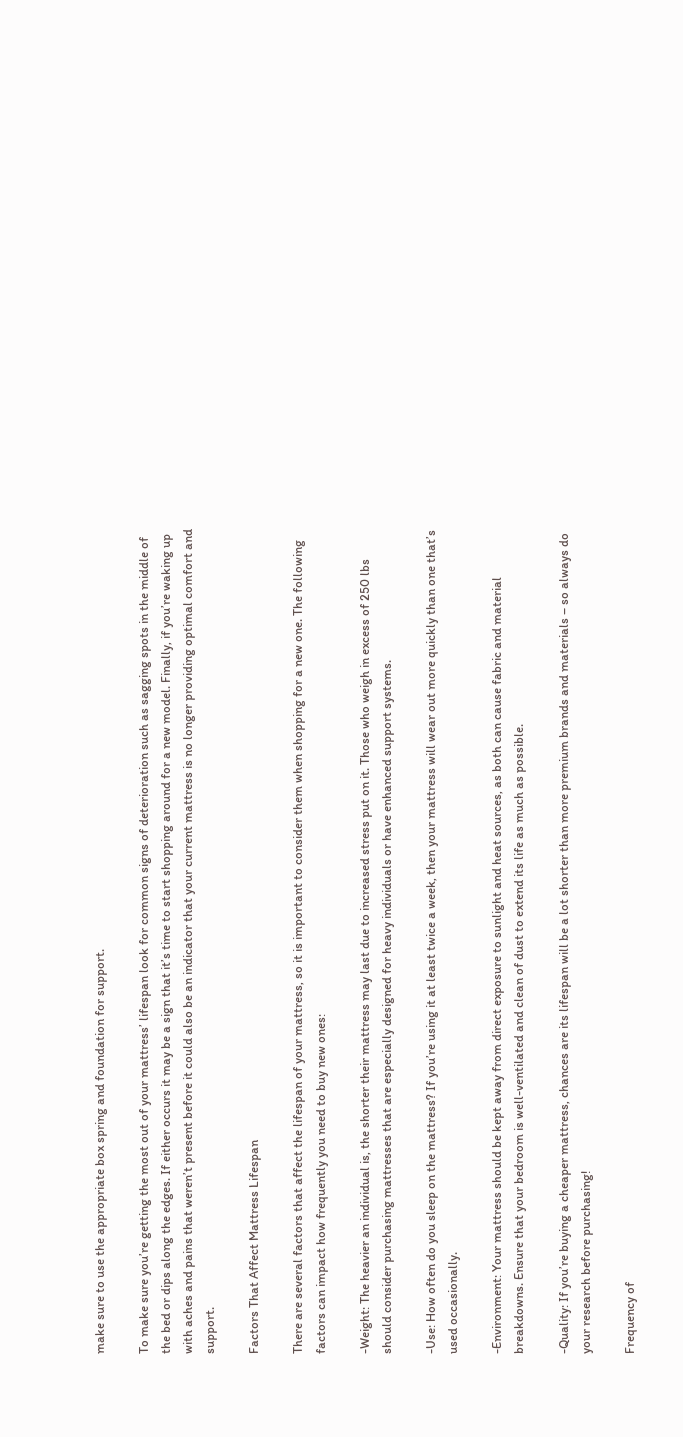make sure to use the appropriate box spring and foundation for support.

To make sure you’re getting the most out of your mattress’ lifespan look for common signs of deterioration such as sagging spots in the middle of the bed or dips along the edges. If either occurs it may be a sign that it’s time to start shopping around for a new model. Finally, if you’re waking up with aches and pains that weren’t present before it could also be an indicator that your current mattress is no longer providing optimal comfort and support.

Factors That Affect Mattress Lifespan

There are several factors that affect the lifespan of your mattress, so it is important to consider them when shopping for a new one. The following factors can impact how frequently you need to buy new ones:

-Weight: The heavier an individual is, the shorter their mattress may last due to increased stress put on it. Those who weigh in excess of 250 lbs should consider purchasing mattresses that are especially designed for heavy individuals or have enhanced support systems.

-Use: How often do you sleep on the mattress? If you’re using it at least twice a week, then your mattress will wear out more quickly than one that’s used occasionally.

-Environment: Your mattress should be kept away from direct exposure to sunlight and heat sources, as both can cause fabric and material breakdowns. Ensure that your bedroom is well-ventilated and clean of dust to extend its life as much as possible.

-Quality: If you’re buying a cheaper mattress, chances are its lifespan will be a lot shorter than more premium brands and materials – so always do your research before purchasing!

Frequency of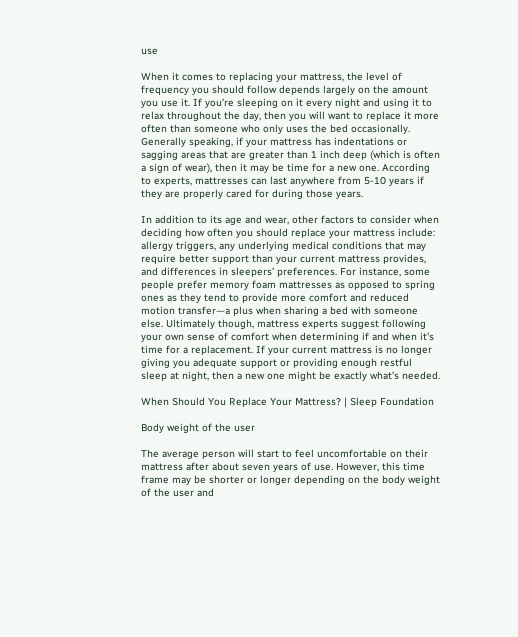use

When it comes to replacing your mattress, the level of frequency you should follow depends largely on the amount you use it. If you’re sleeping on it every night and using it to relax throughout the day, then you will want to replace it more often than someone who only uses the bed occasionally. Generally speaking, if your mattress has indentations or sagging areas that are greater than 1 inch deep (which is often a sign of wear), then it may be time for a new one. According to experts, mattresses can last anywhere from 5-10 years if they are properly cared for during those years.

In addition to its age and wear, other factors to consider when deciding how often you should replace your mattress include: allergy triggers, any underlying medical conditions that may require better support than your current mattress provides, and differences in sleepers’ preferences. For instance, some people prefer memory foam mattresses as opposed to spring ones as they tend to provide more comfort and reduced motion transfer—a plus when sharing a bed with someone else. Ultimately though, mattress experts suggest following your own sense of comfort when determining if and when it’s time for a replacement. If your current mattress is no longer giving you adequate support or providing enough restful sleep at night, then a new one might be exactly what’s needed.

When Should You Replace Your Mattress? | Sleep Foundation

Body weight of the user

The average person will start to feel uncomfortable on their mattress after about seven years of use. However, this time frame may be shorter or longer depending on the body weight of the user and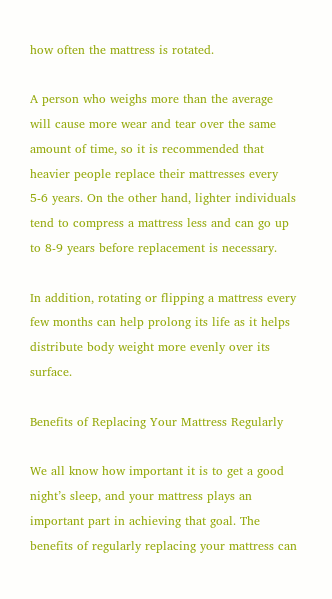how often the mattress is rotated.

A person who weighs more than the average will cause more wear and tear over the same amount of time, so it is recommended that heavier people replace their mattresses every 5-6 years. On the other hand, lighter individuals tend to compress a mattress less and can go up to 8-9 years before replacement is necessary.

In addition, rotating or flipping a mattress every few months can help prolong its life as it helps distribute body weight more evenly over its surface.

Benefits of Replacing Your Mattress Regularly

We all know how important it is to get a good night’s sleep, and your mattress plays an important part in achieving that goal. The benefits of regularly replacing your mattress can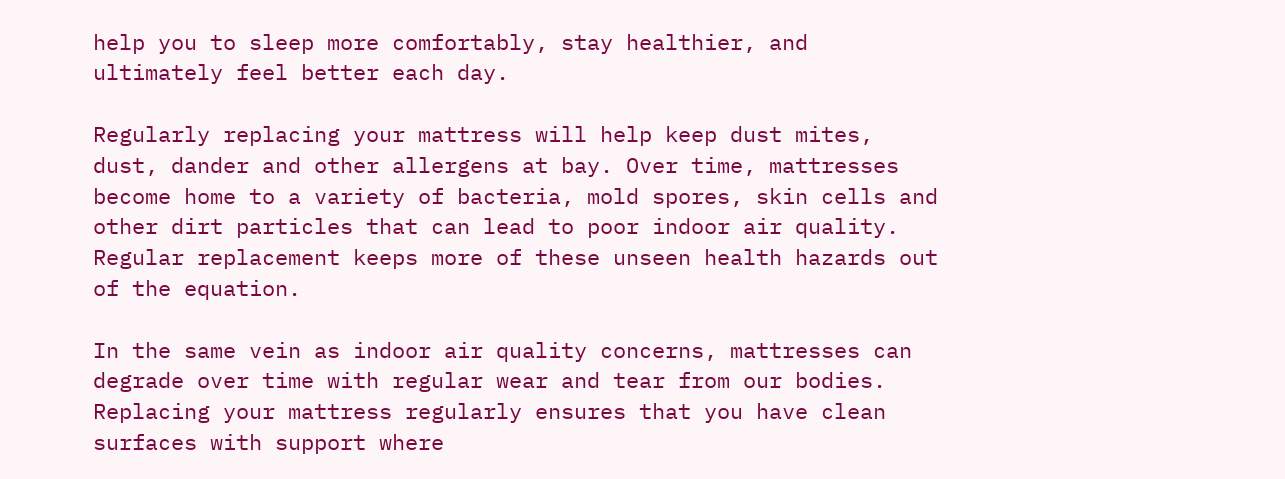help you to sleep more comfortably, stay healthier, and ultimately feel better each day.

Regularly replacing your mattress will help keep dust mites, dust, dander and other allergens at bay. Over time, mattresses become home to a variety of bacteria, mold spores, skin cells and other dirt particles that can lead to poor indoor air quality. Regular replacement keeps more of these unseen health hazards out of the equation.

In the same vein as indoor air quality concerns, mattresses can degrade over time with regular wear and tear from our bodies. Replacing your mattress regularly ensures that you have clean surfaces with support where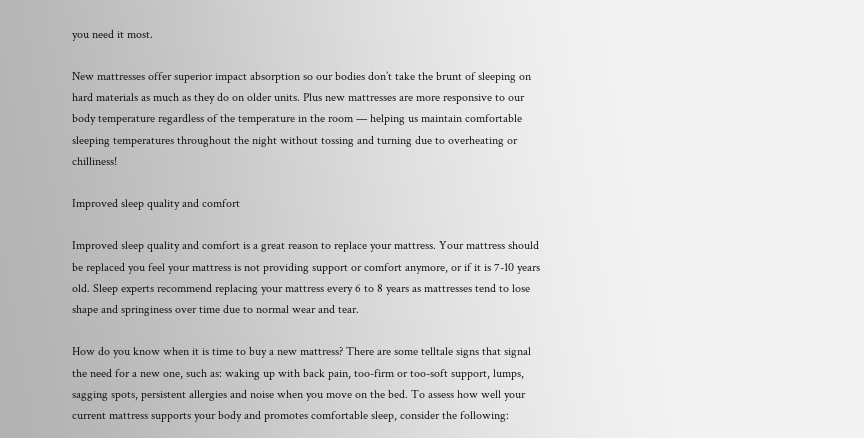you need it most.

New mattresses offer superior impact absorption so our bodies don’t take the brunt of sleeping on hard materials as much as they do on older units. Plus new mattresses are more responsive to our body temperature regardless of the temperature in the room — helping us maintain comfortable sleeping temperatures throughout the night without tossing and turning due to overheating or chilliness!

Improved sleep quality and comfort

Improved sleep quality and comfort is a great reason to replace your mattress. Your mattress should be replaced you feel your mattress is not providing support or comfort anymore, or if it is 7-10 years old. Sleep experts recommend replacing your mattress every 6 to 8 years as mattresses tend to lose shape and springiness over time due to normal wear and tear.

How do you know when it is time to buy a new mattress? There are some telltale signs that signal the need for a new one, such as: waking up with back pain, too-firm or too-soft support, lumps, sagging spots, persistent allergies and noise when you move on the bed. To assess how well your current mattress supports your body and promotes comfortable sleep, consider the following: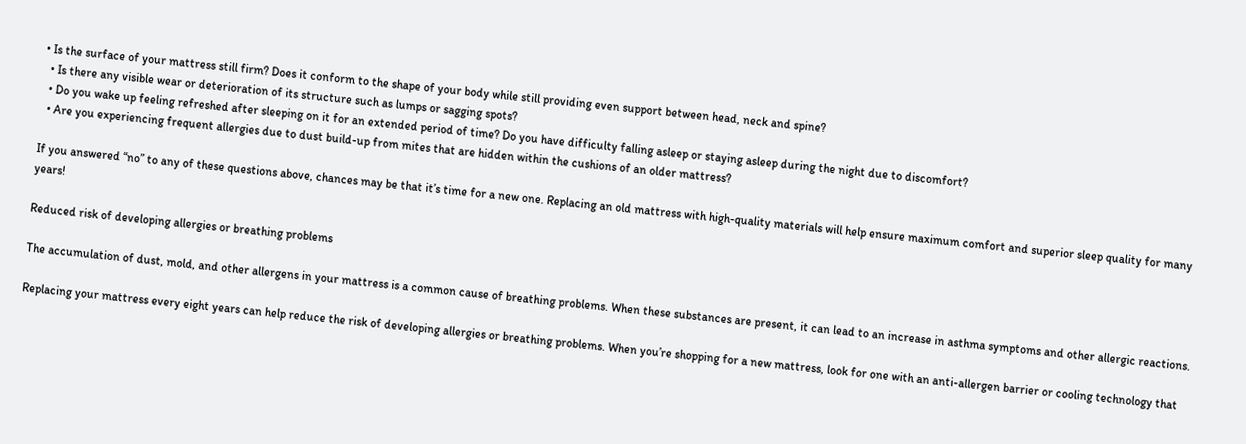• Is the surface of your mattress still firm? Does it conform to the shape of your body while still providing even support between head, neck and spine?
  • Is there any visible wear or deterioration of its structure such as lumps or sagging spots?
  • Do you wake up feeling refreshed after sleeping on it for an extended period of time? Do you have difficulty falling asleep or staying asleep during the night due to discomfort?
  • Are you experiencing frequent allergies due to dust build-up from mites that are hidden within the cushions of an older mattress?

If you answered “no” to any of these questions above, chances may be that it’s time for a new one. Replacing an old mattress with high-quality materials will help ensure maximum comfort and superior sleep quality for many years!

Reduced risk of developing allergies or breathing problems

The accumulation of dust, mold, and other allergens in your mattress is a common cause of breathing problems. When these substances are present, it can lead to an increase in asthma symptoms and other allergic reactions.

Replacing your mattress every eight years can help reduce the risk of developing allergies or breathing problems. When you’re shopping for a new mattress, look for one with an anti-allergen barrier or cooling technology that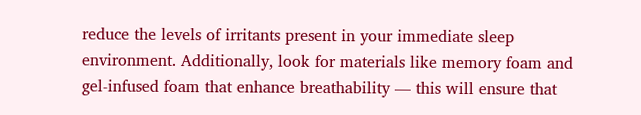reduce the levels of irritants present in your immediate sleep environment. Additionally, look for materials like memory foam and gel-infused foam that enhance breathability — this will ensure that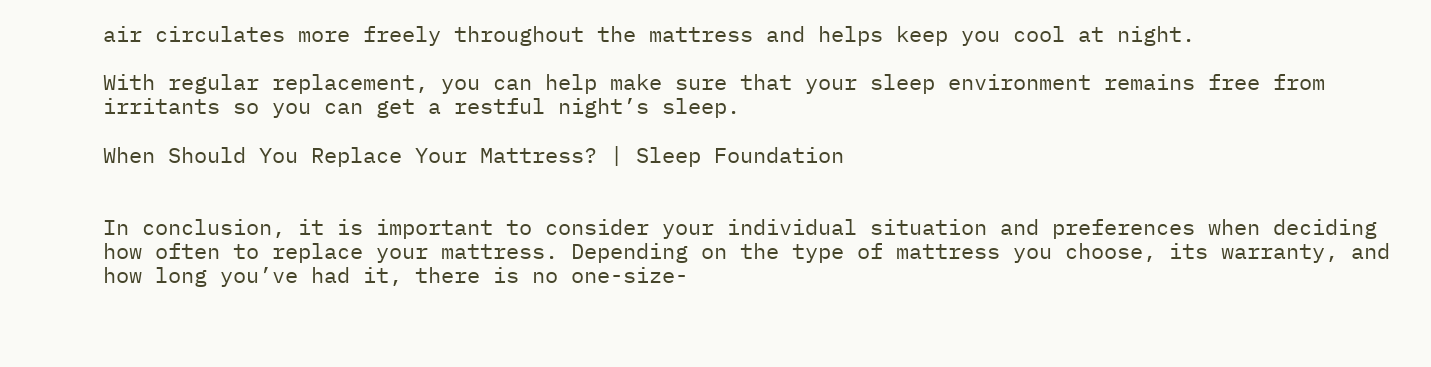air circulates more freely throughout the mattress and helps keep you cool at night.

With regular replacement, you can help make sure that your sleep environment remains free from irritants so you can get a restful night’s sleep.

When Should You Replace Your Mattress? | Sleep Foundation


In conclusion, it is important to consider your individual situation and preferences when deciding how often to replace your mattress. Depending on the type of mattress you choose, its warranty, and how long you’ve had it, there is no one-size-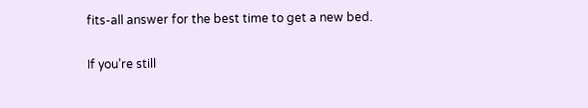fits-all answer for the best time to get a new bed.

If you’re still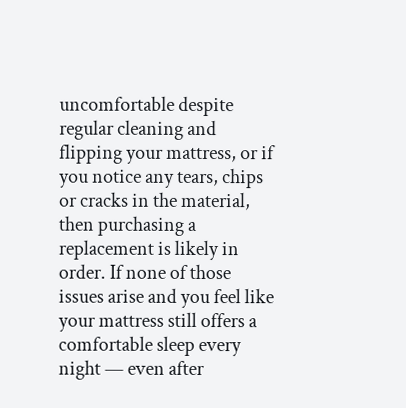uncomfortable despite regular cleaning and flipping your mattress, or if you notice any tears, chips or cracks in the material, then purchasing a replacement is likely in order. If none of those issues arise and you feel like your mattress still offers a comfortable sleep every night — even after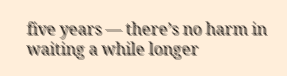five years — there’s no harm in waiting a while longer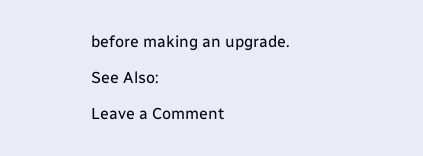before making an upgrade.

See Also:

Leave a Comment